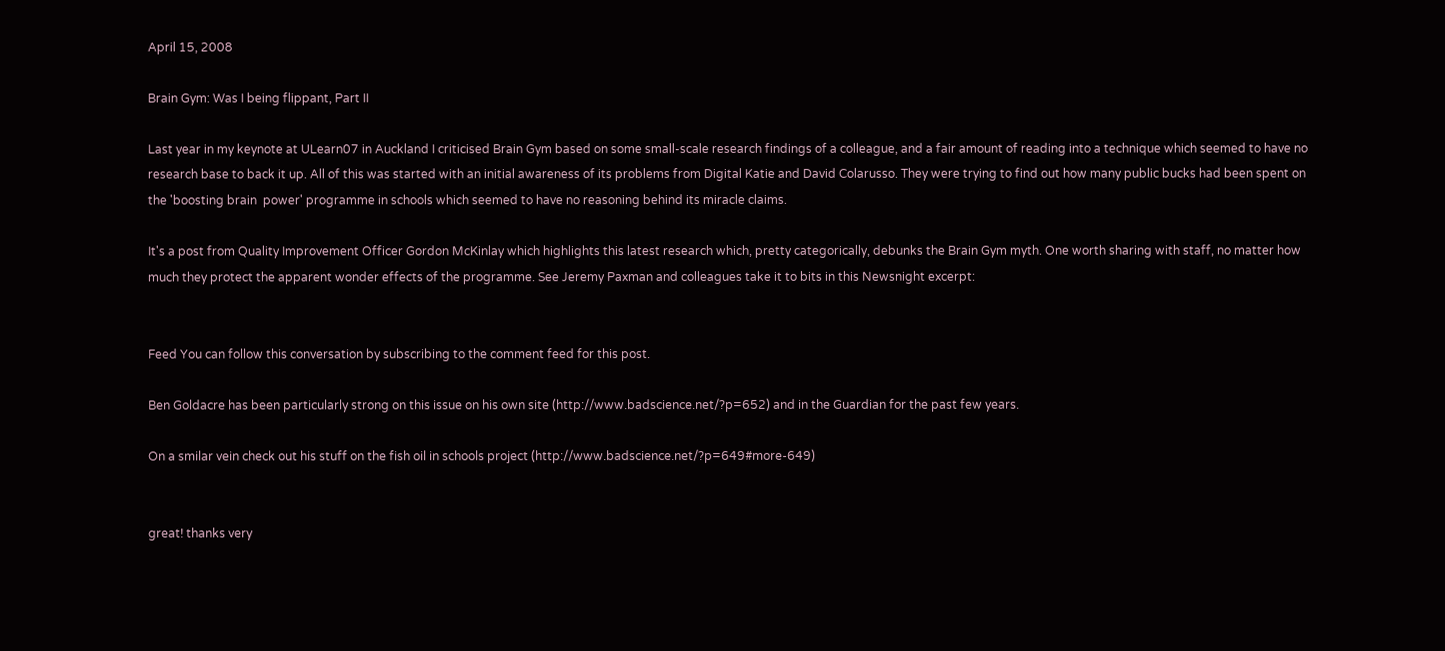April 15, 2008

Brain Gym: Was I being flippant, Part II

Last year in my keynote at ULearn07 in Auckland I criticised Brain Gym based on some small-scale research findings of a colleague, and a fair amount of reading into a technique which seemed to have no research base to back it up. All of this was started with an initial awareness of its problems from Digital Katie and David Colarusso. They were trying to find out how many public bucks had been spent on the 'boosting brain  power' programme in schools which seemed to have no reasoning behind its miracle claims.

It's a post from Quality Improvement Officer Gordon McKinlay which highlights this latest research which, pretty categorically, debunks the Brain Gym myth. One worth sharing with staff, no matter how much they protect the apparent wonder effects of the programme. See Jeremy Paxman and colleagues take it to bits in this Newsnight excerpt:


Feed You can follow this conversation by subscribing to the comment feed for this post.

Ben Goldacre has been particularly strong on this issue on his own site (http://www.badscience.net/?p=652) and in the Guardian for the past few years.

On a smilar vein check out his stuff on the fish oil in schools project (http://www.badscience.net/?p=649#more-649)


great! thanks very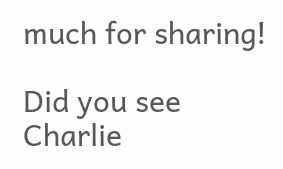much for sharing!

Did you see Charlie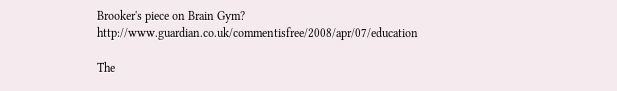Brooker's piece on Brain Gym? http://www.guardian.co.uk/commentisfree/2008/apr/07/education

The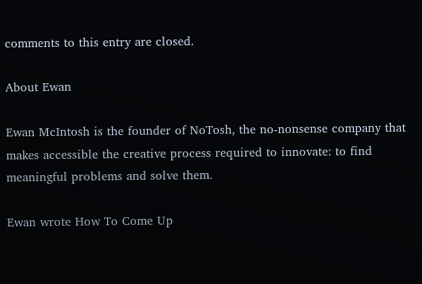comments to this entry are closed.

About Ewan

Ewan McIntosh is the founder of NoTosh, the no-nonsense company that makes accessible the creative process required to innovate: to find meaningful problems and solve them.

Ewan wrote How To Come Up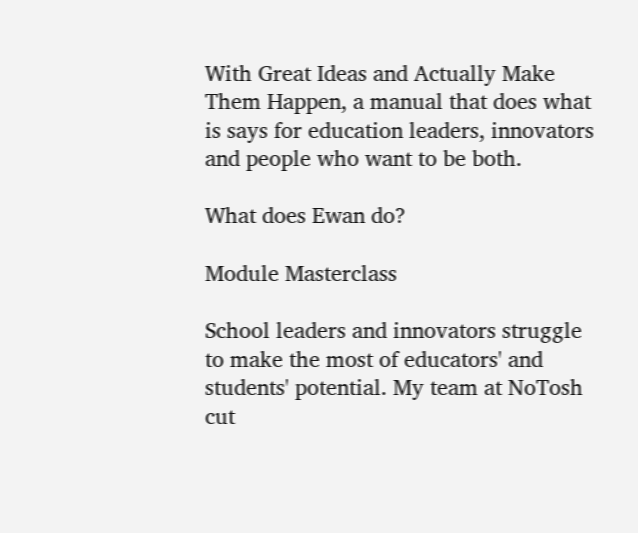With Great Ideas and Actually Make Them Happen, a manual that does what is says for education leaders, innovators and people who want to be both.

What does Ewan do?

Module Masterclass

School leaders and innovators struggle to make the most of educators' and students' potential. My team at NoTosh cut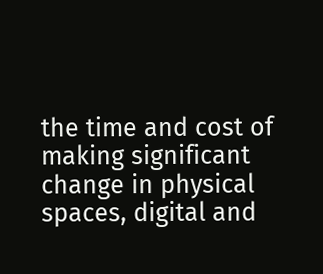the time and cost of making significant change in physical spaces, digital and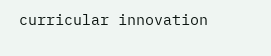curricular innovation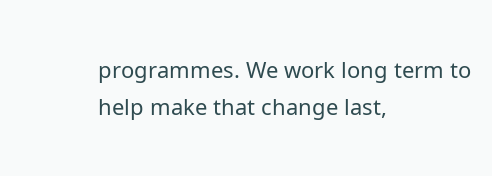programmes. We work long term to help make that change last,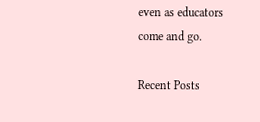even as educators come and go.

Recent Posts